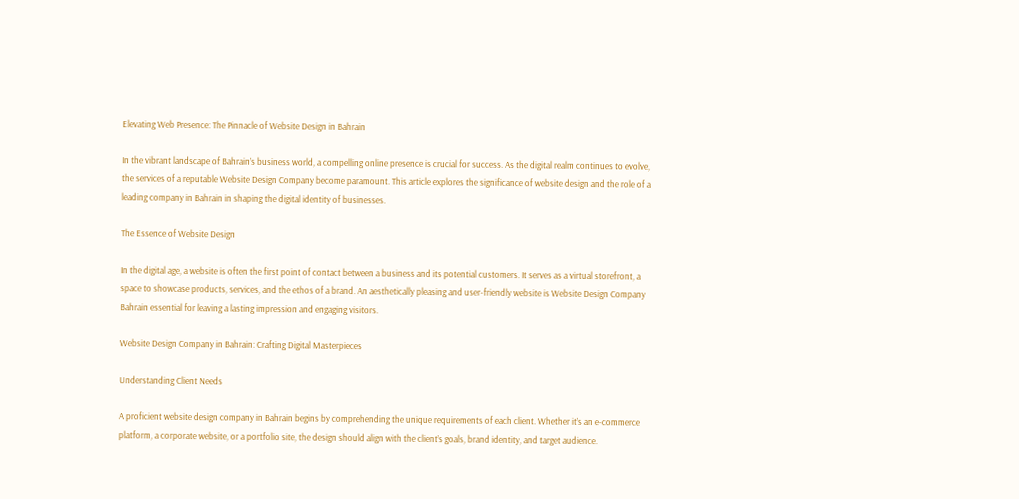Elevating Web Presence: The Pinnacle of Website Design in Bahrain

In the vibrant landscape of Bahrain’s business world, a compelling online presence is crucial for success. As the digital realm continues to evolve, the services of a reputable Website Design Company become paramount. This article explores the significance of website design and the role of a leading company in Bahrain in shaping the digital identity of businesses.

The Essence of Website Design

In the digital age, a website is often the first point of contact between a business and its potential customers. It serves as a virtual storefront, a space to showcase products, services, and the ethos of a brand. An aesthetically pleasing and user-friendly website is Website Design Company Bahrain essential for leaving a lasting impression and engaging visitors.

Website Design Company in Bahrain: Crafting Digital Masterpieces

Understanding Client Needs

A proficient website design company in Bahrain begins by comprehending the unique requirements of each client. Whether it’s an e-commerce platform, a corporate website, or a portfolio site, the design should align with the client’s goals, brand identity, and target audience.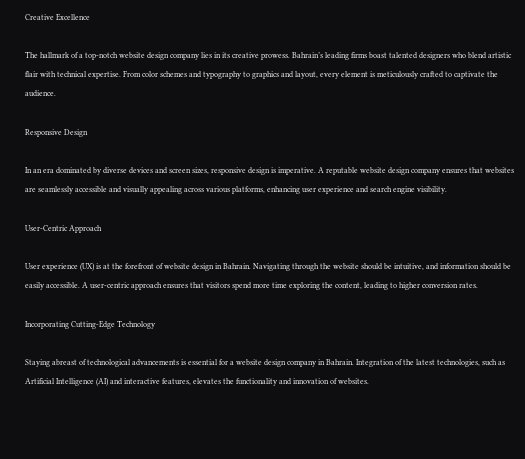Creative Excellence

The hallmark of a top-notch website design company lies in its creative prowess. Bahrain’s leading firms boast talented designers who blend artistic flair with technical expertise. From color schemes and typography to graphics and layout, every element is meticulously crafted to captivate the audience.

Responsive Design

In an era dominated by diverse devices and screen sizes, responsive design is imperative. A reputable website design company ensures that websites are seamlessly accessible and visually appealing across various platforms, enhancing user experience and search engine visibility.

User-Centric Approach

User experience (UX) is at the forefront of website design in Bahrain. Navigating through the website should be intuitive, and information should be easily accessible. A user-centric approach ensures that visitors spend more time exploring the content, leading to higher conversion rates.

Incorporating Cutting-Edge Technology

Staying abreast of technological advancements is essential for a website design company in Bahrain. Integration of the latest technologies, such as Artificial Intelligence (AI) and interactive features, elevates the functionality and innovation of websites.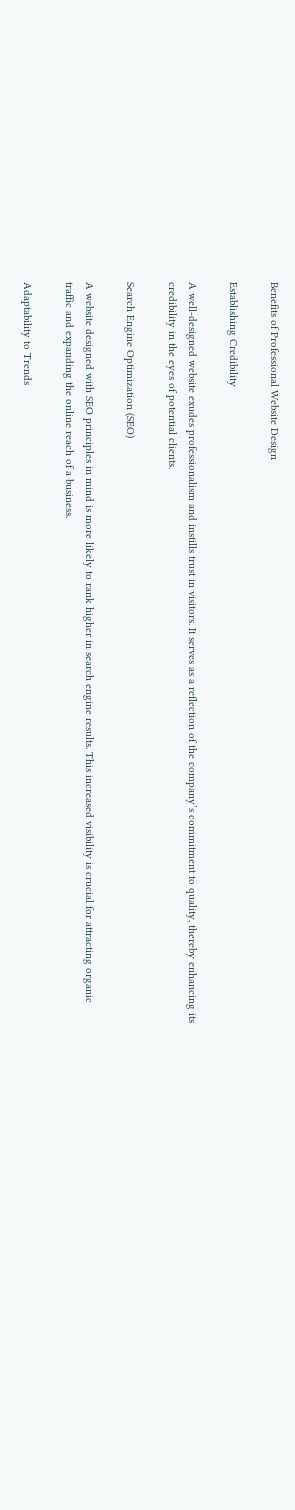Benefits of Professional Website Design

Establishing Credibility

A well-designed website exudes professionalism and instills trust in visitors. It serves as a reflection of the company’s commitment to quality, thereby enhancing its credibility in the eyes of potential clients.

Search Engine Optimization (SEO)

A website designed with SEO principles in mind is more likely to rank higher in search engine results. This increased visibility is crucial for attracting organic traffic and expanding the online reach of a business.

Adaptability to Trends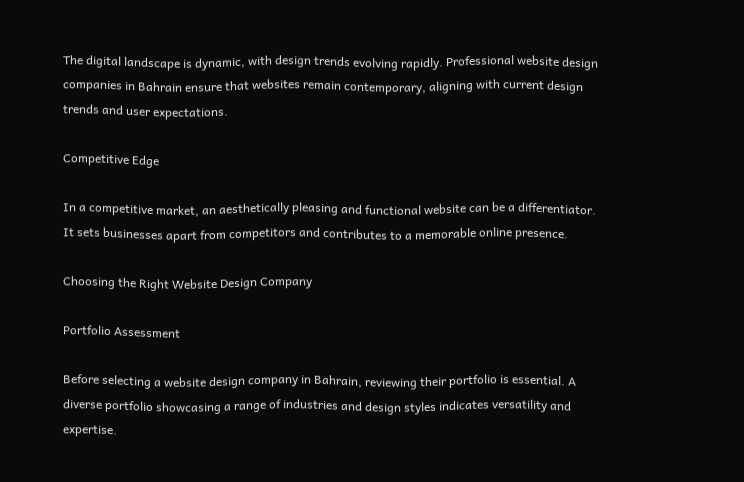The digital landscape is dynamic, with design trends evolving rapidly. Professional website design companies in Bahrain ensure that websites remain contemporary, aligning with current design trends and user expectations.

Competitive Edge

In a competitive market, an aesthetically pleasing and functional website can be a differentiator. It sets businesses apart from competitors and contributes to a memorable online presence.

Choosing the Right Website Design Company

Portfolio Assessment

Before selecting a website design company in Bahrain, reviewing their portfolio is essential. A diverse portfolio showcasing a range of industries and design styles indicates versatility and expertise.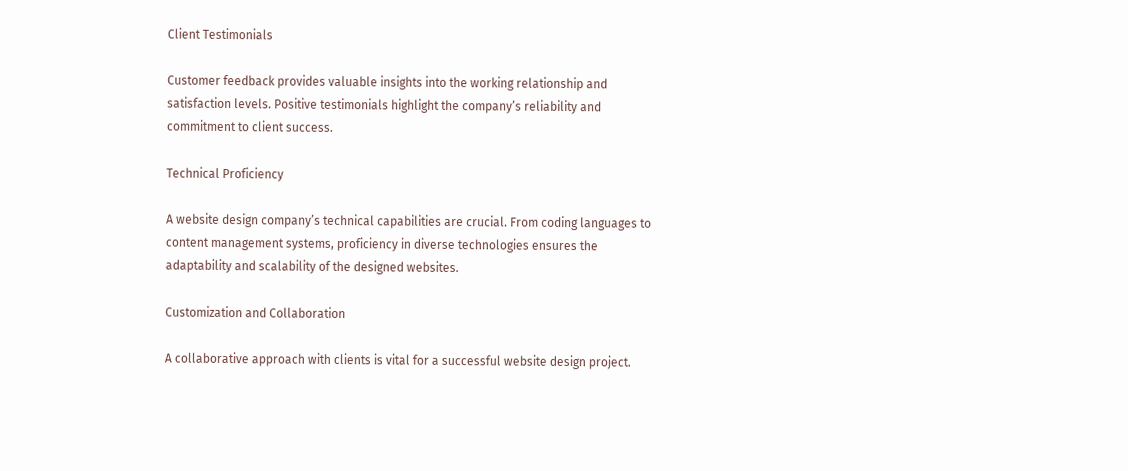Client Testimonials

Customer feedback provides valuable insights into the working relationship and satisfaction levels. Positive testimonials highlight the company’s reliability and commitment to client success.

Technical Proficiency

A website design company’s technical capabilities are crucial. From coding languages to content management systems, proficiency in diverse technologies ensures the adaptability and scalability of the designed websites.

Customization and Collaboration

A collaborative approach with clients is vital for a successful website design project.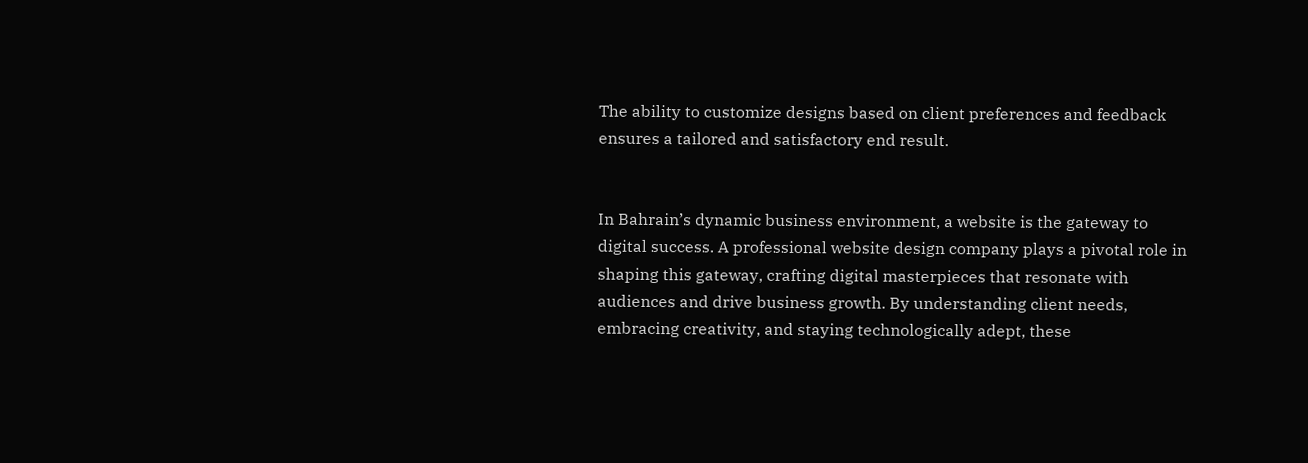The ability to customize designs based on client preferences and feedback ensures a tailored and satisfactory end result.


In Bahrain’s dynamic business environment, a website is the gateway to digital success. A professional website design company plays a pivotal role in shaping this gateway, crafting digital masterpieces that resonate with audiences and drive business growth. By understanding client needs, embracing creativity, and staying technologically adept, these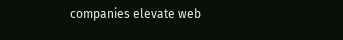companies elevate web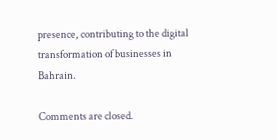presence, contributing to the digital transformation of businesses in Bahrain.

Comments are closed.